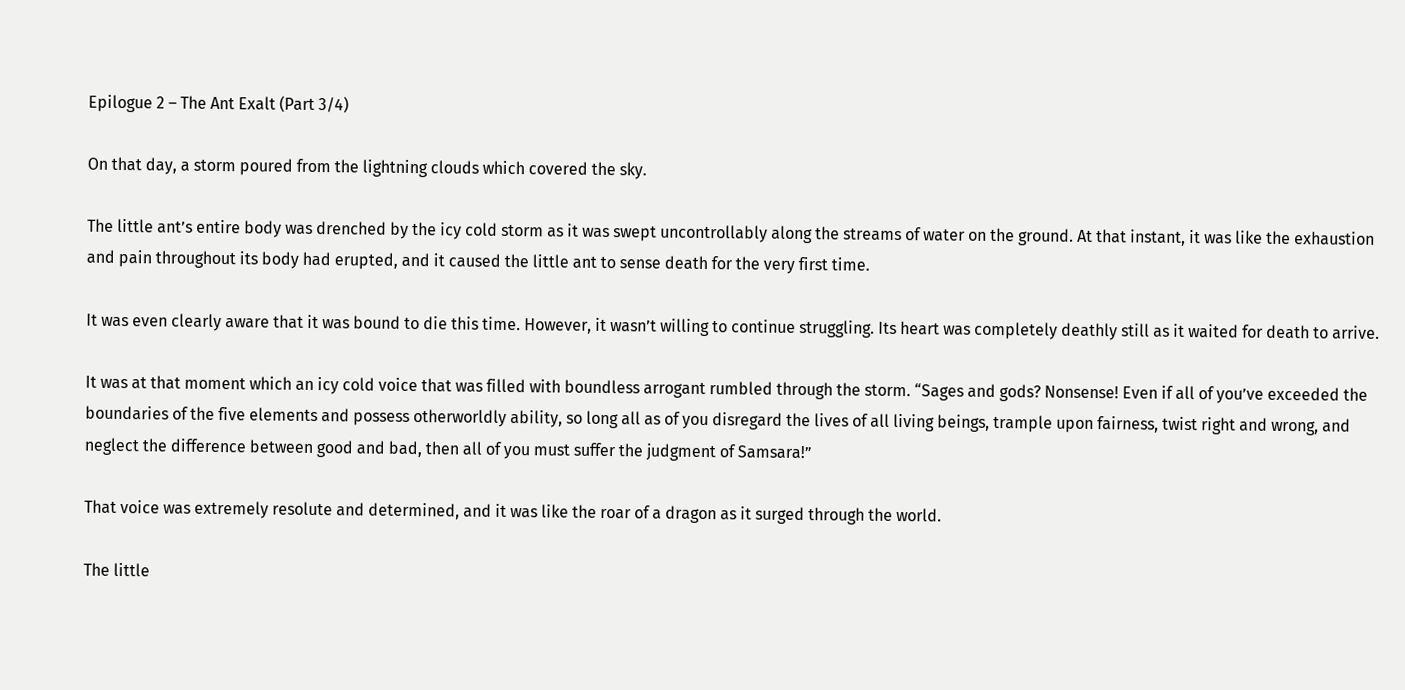Epilogue 2 – The Ant Exalt (Part 3/4)

On that day, a storm poured from the lightning clouds which covered the sky.

The little ant’s entire body was drenched by the icy cold storm as it was swept uncontrollably along the streams of water on the ground. At that instant, it was like the exhaustion and pain throughout its body had erupted, and it caused the little ant to sense death for the very first time.

It was even clearly aware that it was bound to die this time. However, it wasn’t willing to continue struggling. Its heart was completely deathly still as it waited for death to arrive.

It was at that moment which an icy cold voice that was filled with boundless arrogant rumbled through the storm. “Sages and gods? Nonsense! Even if all of you’ve exceeded the boundaries of the five elements and possess otherworldly ability, so long all as of you disregard the lives of all living beings, trample upon fairness, twist right and wrong, and neglect the difference between good and bad, then all of you must suffer the judgment of Samsara!”

That voice was extremely resolute and determined, and it was like the roar of a dragon as it surged through the world.

The little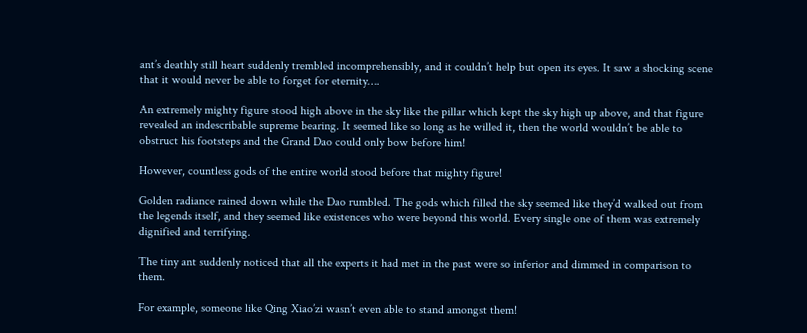ant’s deathly still heart suddenly trembled incomprehensibly, and it couldn’t help but open its eyes. It saw a shocking scene that it would never be able to forget for eternity….

An extremely mighty figure stood high above in the sky like the pillar which kept the sky high up above, and that figure revealed an indescribable supreme bearing. It seemed like so long as he willed it, then the world wouldn’t be able to obstruct his footsteps and the Grand Dao could only bow before him!

However, countless gods of the entire world stood before that mighty figure!

Golden radiance rained down while the Dao rumbled. The gods which filled the sky seemed like they’d walked out from the legends itself, and they seemed like existences who were beyond this world. Every single one of them was extremely dignified and terrifying.

The tiny ant suddenly noticed that all the experts it had met in the past were so inferior and dimmed in comparison to them.

For example, someone like Qing Xiao’zi wasn’t even able to stand amongst them!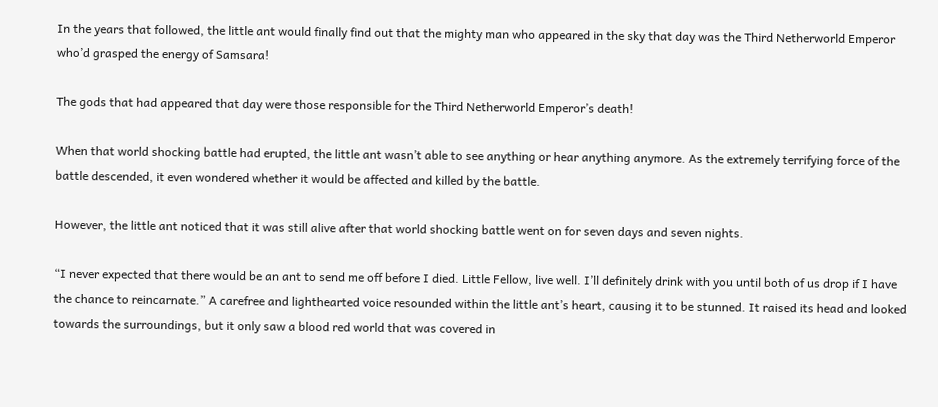In the years that followed, the little ant would finally find out that the mighty man who appeared in the sky that day was the Third Netherworld Emperor who’d grasped the energy of Samsara!

The gods that had appeared that day were those responsible for the Third Netherworld Emperor’s death!

When that world shocking battle had erupted, the little ant wasn’t able to see anything or hear anything anymore. As the extremely terrifying force of the battle descended, it even wondered whether it would be affected and killed by the battle.

However, the little ant noticed that it was still alive after that world shocking battle went on for seven days and seven nights.

“I never expected that there would be an ant to send me off before I died. Little Fellow, live well. I’ll definitely drink with you until both of us drop if I have the chance to reincarnate.” A carefree and lighthearted voice resounded within the little ant’s heart, causing it to be stunned. It raised its head and looked towards the surroundings, but it only saw a blood red world that was covered in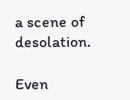a scene of desolation.

Even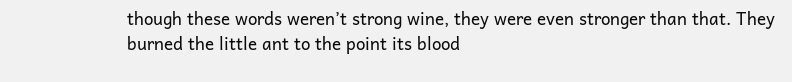though these words weren’t strong wine, they were even stronger than that. They burned the little ant to the point its blood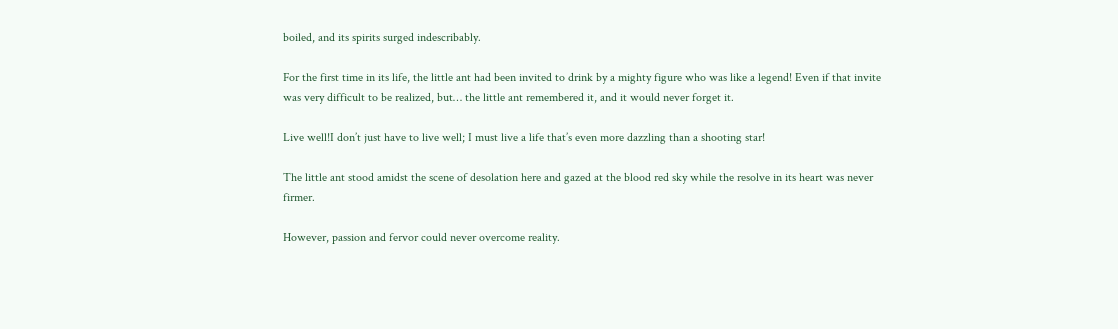boiled, and its spirits surged indescribably.

For the first time in its life, the little ant had been invited to drink by a mighty figure who was like a legend! Even if that invite was very difficult to be realized, but… the little ant remembered it, and it would never forget it.

Live well!I don’t just have to live well; I must live a life that’s even more dazzling than a shooting star!

The little ant stood amidst the scene of desolation here and gazed at the blood red sky while the resolve in its heart was never firmer.

However, passion and fervor could never overcome reality.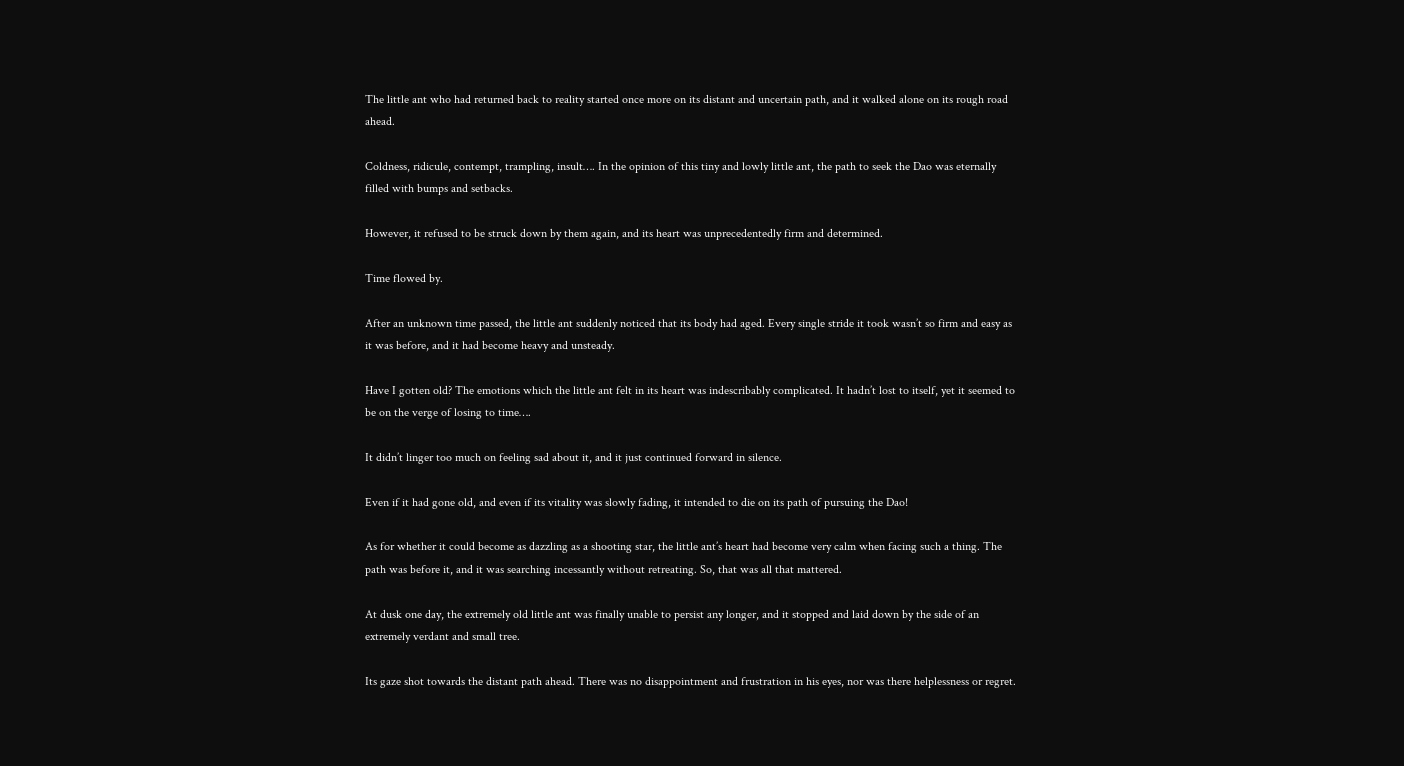The little ant who had returned back to reality started once more on its distant and uncertain path, and it walked alone on its rough road ahead.

Coldness, ridicule, contempt, trampling, insult…. In the opinion of this tiny and lowly little ant, the path to seek the Dao was eternally filled with bumps and setbacks.

However, it refused to be struck down by them again, and its heart was unprecedentedly firm and determined.

Time flowed by.

After an unknown time passed, the little ant suddenly noticed that its body had aged. Every single stride it took wasn’t so firm and easy as it was before, and it had become heavy and unsteady.

Have I gotten old? The emotions which the little ant felt in its heart was indescribably complicated. It hadn’t lost to itself, yet it seemed to be on the verge of losing to time….

It didn’t linger too much on feeling sad about it, and it just continued forward in silence.

Even if it had gone old, and even if its vitality was slowly fading, it intended to die on its path of pursuing the Dao!

As for whether it could become as dazzling as a shooting star, the little ant’s heart had become very calm when facing such a thing. The path was before it, and it was searching incessantly without retreating. So, that was all that mattered.

At dusk one day, the extremely old little ant was finally unable to persist any longer, and it stopped and laid down by the side of an extremely verdant and small tree.

Its gaze shot towards the distant path ahead. There was no disappointment and frustration in his eyes, nor was there helplessness or regret.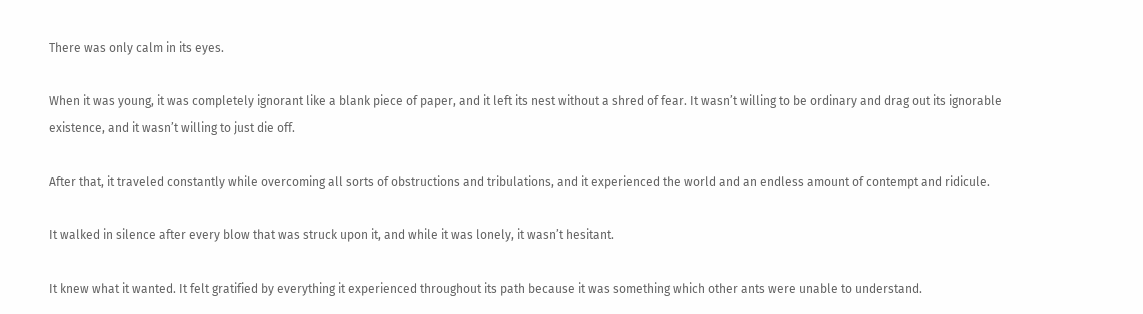There was only calm in its eyes.

When it was young, it was completely ignorant like a blank piece of paper, and it left its nest without a shred of fear. It wasn’t willing to be ordinary and drag out its ignorable existence, and it wasn’t willing to just die off.

After that, it traveled constantly while overcoming all sorts of obstructions and tribulations, and it experienced the world and an endless amount of contempt and ridicule.

It walked in silence after every blow that was struck upon it, and while it was lonely, it wasn’t hesitant.

It knew what it wanted. It felt gratified by everything it experienced throughout its path because it was something which other ants were unable to understand.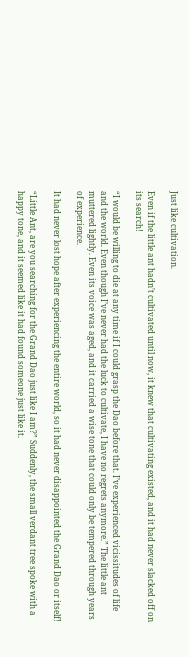Just like cultivation.

Even if the little ant hadn’t cultivated until now, it knew that cultivating existed, and it had never slacked off on its search!

“I would be willing to die at any time if I could grasp the Dao before that. I’ve experienced vicissitudes of life and the world. Even though I’ve never had the luck to cultivate, I have no regrets anymore.” The little ant muttered lightly. Even its voice was aged, and it carried a wise tone that could only be tempered through years of experience.

It had never lost hope after experiencing the entire world, so it had never disappointed the Grand Dao or itself!

“Little Ant, are you searching for the Grand Dao just like I am?” Suddenly, the small verdant tree spoke with a happy tone, and it seemed like it had found someone just like it.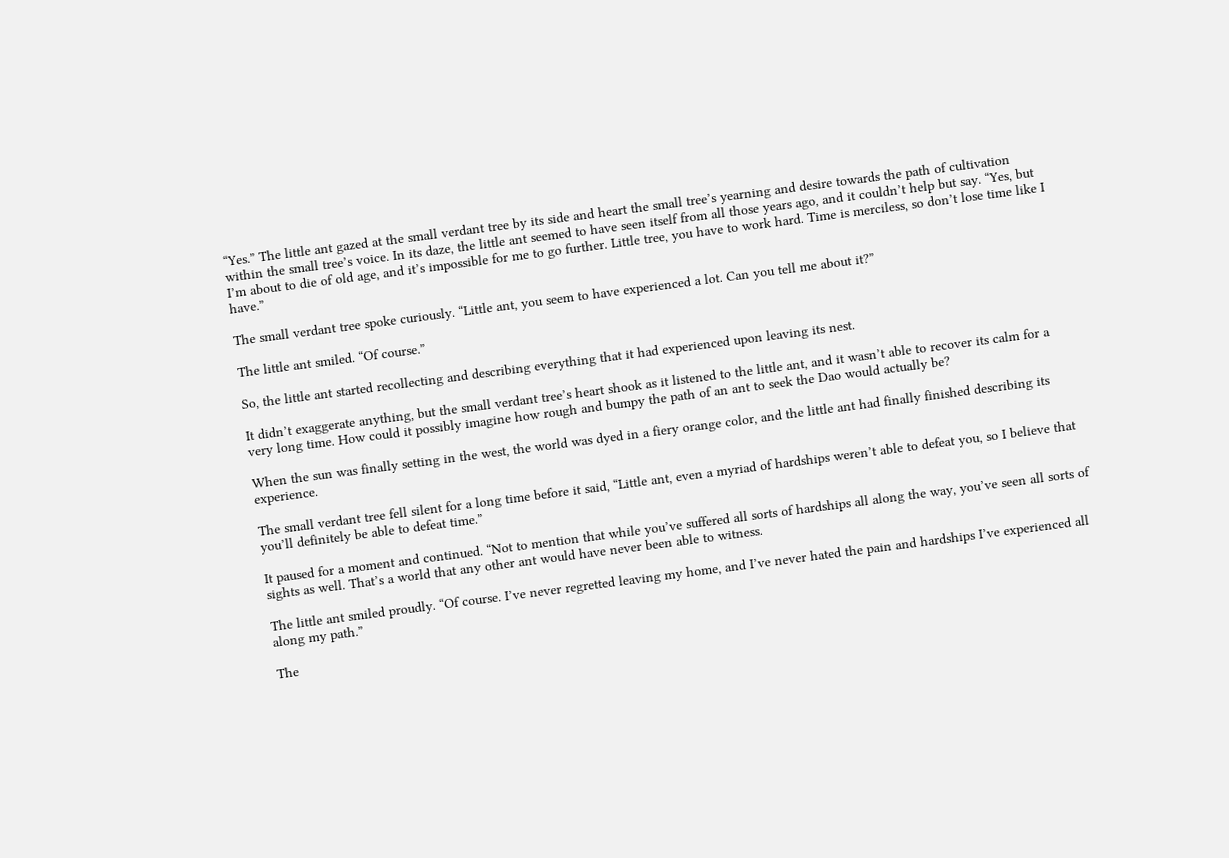“Yes.” The little ant gazed at the small verdant tree by its side and heart the small tree’s yearning and desire towards the path of cultivation within the small tree’s voice. In its daze, the little ant seemed to have seen itself from all those years ago, and it couldn’t help but say. “Yes, but I’m about to die of old age, and it’s impossible for me to go further. Little tree, you have to work hard. Time is merciless, so don’t lose time like I have.”

The small verdant tree spoke curiously. “Little ant, you seem to have experienced a lot. Can you tell me about it?”

The little ant smiled. “Of course.”

So, the little ant started recollecting and describing everything that it had experienced upon leaving its nest.

It didn’t exaggerate anything, but the small verdant tree’s heart shook as it listened to the little ant, and it wasn’t able to recover its calm for a very long time. How could it possibly imagine how rough and bumpy the path of an ant to seek the Dao would actually be?

When the sun was finally setting in the west, the world was dyed in a fiery orange color, and the little ant had finally finished describing its experience.

The small verdant tree fell silent for a long time before it said, “Little ant, even a myriad of hardships weren’t able to defeat you, so I believe that you’ll definitely be able to defeat time.”

It paused for a moment and continued. “Not to mention that while you’ve suffered all sorts of hardships all along the way, you’ve seen all sorts of sights as well. That’s a world that any other ant would have never been able to witness.

The little ant smiled proudly. “Of course. I’ve never regretted leaving my home, and I’ve never hated the pain and hardships I’ve experienced all along my path.”

The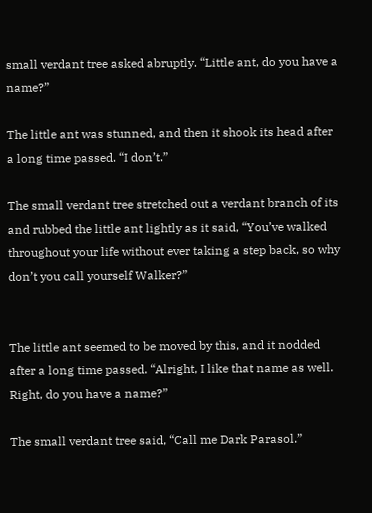small verdant tree asked abruptly. “Little ant, do you have a name?”

The little ant was stunned, and then it shook its head after a long time passed. “I don’t.”

The small verdant tree stretched out a verdant branch of its and rubbed the little ant lightly as it said, “You’ve walked throughout your life without ever taking a step back, so why don’t you call yourself Walker?”


The little ant seemed to be moved by this, and it nodded after a long time passed. “Alright, I like that name as well. Right, do you have a name?”

The small verdant tree said, “Call me Dark Parasol.”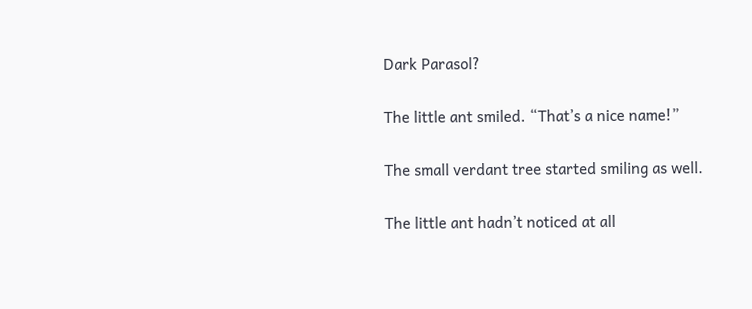Dark Parasol?

The little ant smiled. “That’s a nice name!”

The small verdant tree started smiling as well.

The little ant hadn’t noticed at all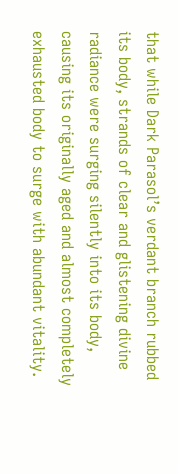that while Dark Parasol’s verdant branch rubbed its body, strands of clear and glistening divine radiance were surging silently into its body, causing its originally aged and almost completely exhausted body to surge with abundant vitality.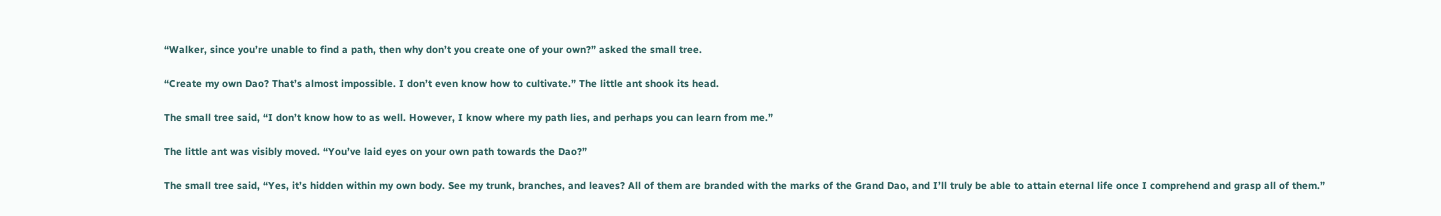“Walker, since you’re unable to find a path, then why don’t you create one of your own?” asked the small tree.

“Create my own Dao? That’s almost impossible. I don’t even know how to cultivate.” The little ant shook its head.

The small tree said, “I don’t know how to as well. However, I know where my path lies, and perhaps you can learn from me.”

The little ant was visibly moved. “You’ve laid eyes on your own path towards the Dao?”

The small tree said, “Yes, it’s hidden within my own body. See my trunk, branches, and leaves? All of them are branded with the marks of the Grand Dao, and I’ll truly be able to attain eternal life once I comprehend and grasp all of them.”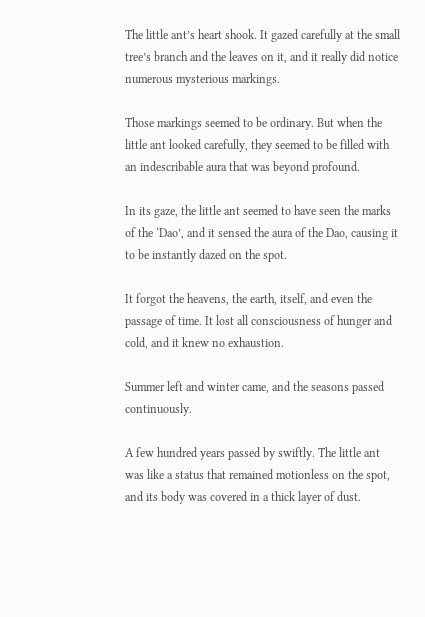The little ant’s heart shook. It gazed carefully at the small tree’s branch and the leaves on it, and it really did notice numerous mysterious markings.

Those markings seemed to be ordinary. But when the little ant looked carefully, they seemed to be filled with an indescribable aura that was beyond profound.

In its gaze, the little ant seemed to have seen the marks of the ‘Dao’, and it sensed the aura of the Dao, causing it to be instantly dazed on the spot.

It forgot the heavens, the earth, itself, and even the passage of time. It lost all consciousness of hunger and cold, and it knew no exhaustion.

Summer left and winter came, and the seasons passed continuously.

A few hundred years passed by swiftly. The little ant was like a status that remained motionless on the spot, and its body was covered in a thick layer of dust.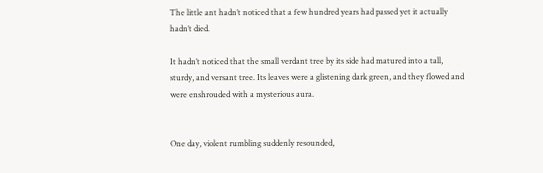The little ant hadn’t noticed that a few hundred years had passed yet it actually hadn’t died.

It hadn’t noticed that the small verdant tree by its side had matured into a tall, sturdy, and versant tree. Its leaves were a glistening dark green, and they flowed and were enshrouded with a mysterious aura.


One day, violent rumbling suddenly resounded,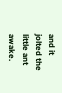and it jolted the little ant awake.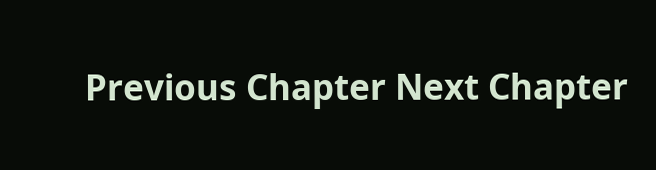Previous Chapter Next Chapter